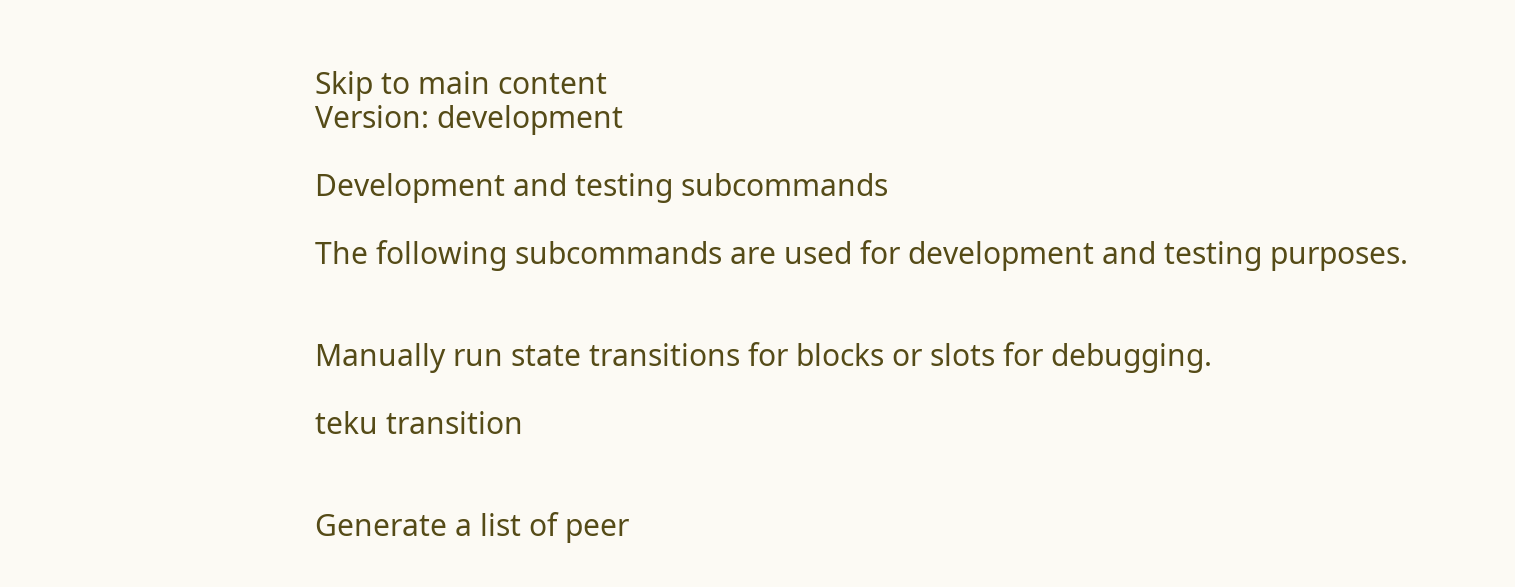Skip to main content
Version: development

Development and testing subcommands

The following subcommands are used for development and testing purposes.


Manually run state transitions for blocks or slots for debugging.

teku transition


Generate a list of peer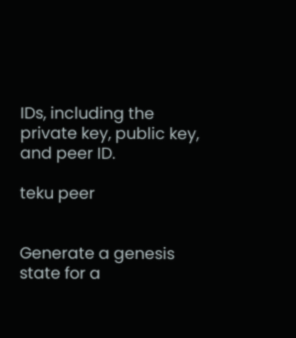IDs, including the private key, public key, and peer ID.

teku peer


Generate a genesis state for a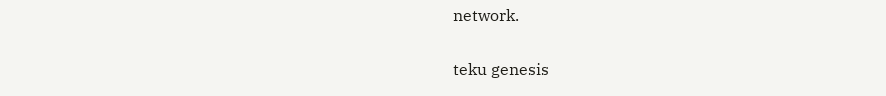network.

teku genesis